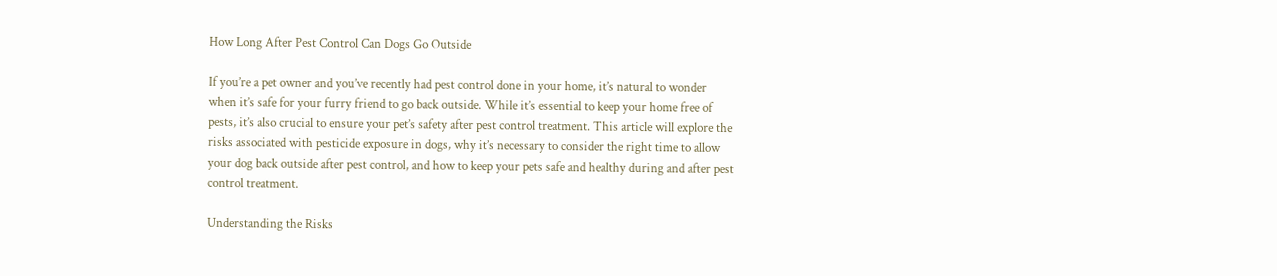How Long After Pest Control Can Dogs Go Outside

If you’re a pet owner and you’ve recently had pest control done in your home, it’s natural to wonder when it’s safe for your furry friend to go back outside. While it’s essential to keep your home free of pests, it’s also crucial to ensure your pet’s safety after pest control treatment. This article will explore the risks associated with pesticide exposure in dogs, why it’s necessary to consider the right time to allow your dog back outside after pest control, and how to keep your pets safe and healthy during and after pest control treatment.

Understanding the Risks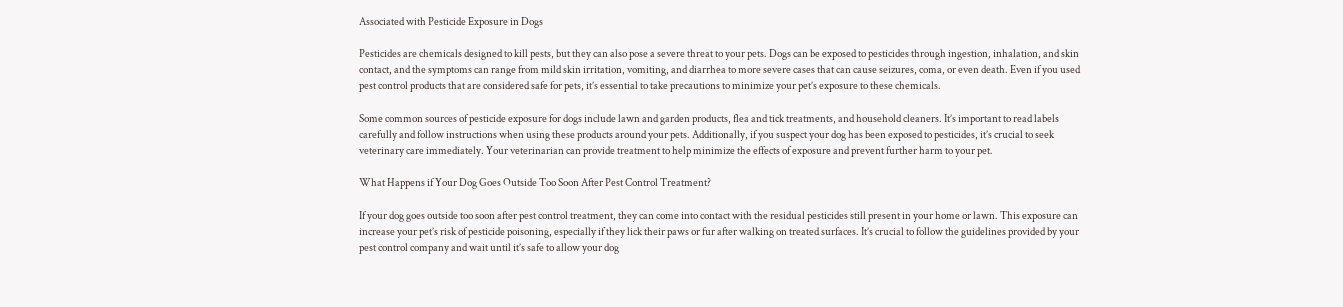Associated with Pesticide Exposure in Dogs

Pesticides are chemicals designed to kill pests, but they can also pose a severe threat to your pets. Dogs can be exposed to pesticides through ingestion, inhalation, and skin contact, and the symptoms can range from mild skin irritation, vomiting, and diarrhea to more severe cases that can cause seizures, coma, or even death. Even if you used pest control products that are considered safe for pets, it’s essential to take precautions to minimize your pet’s exposure to these chemicals.

Some common sources of pesticide exposure for dogs include lawn and garden products, flea and tick treatments, and household cleaners. It’s important to read labels carefully and follow instructions when using these products around your pets. Additionally, if you suspect your dog has been exposed to pesticides, it’s crucial to seek veterinary care immediately. Your veterinarian can provide treatment to help minimize the effects of exposure and prevent further harm to your pet.

What Happens if Your Dog Goes Outside Too Soon After Pest Control Treatment?

If your dog goes outside too soon after pest control treatment, they can come into contact with the residual pesticides still present in your home or lawn. This exposure can increase your pet’s risk of pesticide poisoning, especially if they lick their paws or fur after walking on treated surfaces. It’s crucial to follow the guidelines provided by your pest control company and wait until it’s safe to allow your dog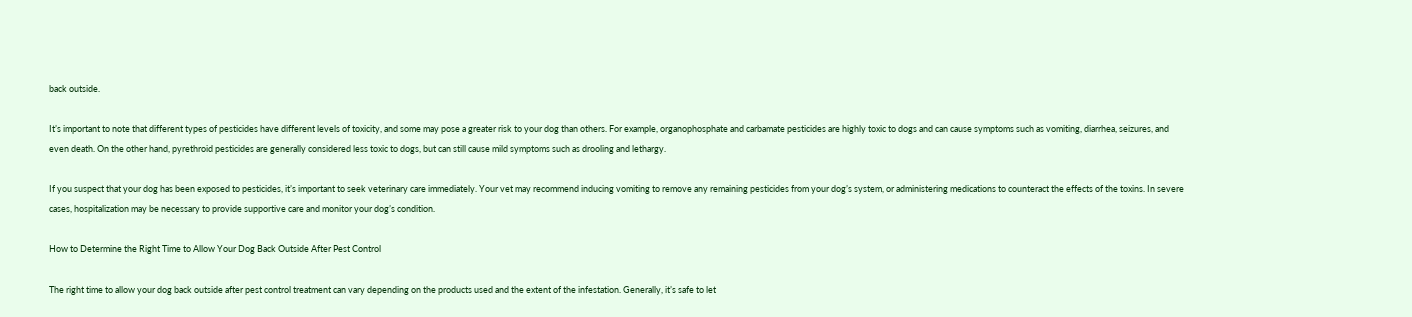back outside.

It’s important to note that different types of pesticides have different levels of toxicity, and some may pose a greater risk to your dog than others. For example, organophosphate and carbamate pesticides are highly toxic to dogs and can cause symptoms such as vomiting, diarrhea, seizures, and even death. On the other hand, pyrethroid pesticides are generally considered less toxic to dogs, but can still cause mild symptoms such as drooling and lethargy.

If you suspect that your dog has been exposed to pesticides, it’s important to seek veterinary care immediately. Your vet may recommend inducing vomiting to remove any remaining pesticides from your dog’s system, or administering medications to counteract the effects of the toxins. In severe cases, hospitalization may be necessary to provide supportive care and monitor your dog’s condition.

How to Determine the Right Time to Allow Your Dog Back Outside After Pest Control

The right time to allow your dog back outside after pest control treatment can vary depending on the products used and the extent of the infestation. Generally, it’s safe to let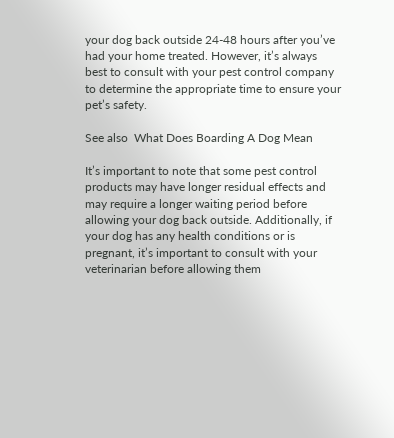your dog back outside 24-48 hours after you’ve had your home treated. However, it’s always best to consult with your pest control company to determine the appropriate time to ensure your pet’s safety.

See also  What Does Boarding A Dog Mean

It’s important to note that some pest control products may have longer residual effects and may require a longer waiting period before allowing your dog back outside. Additionally, if your dog has any health conditions or is pregnant, it’s important to consult with your veterinarian before allowing them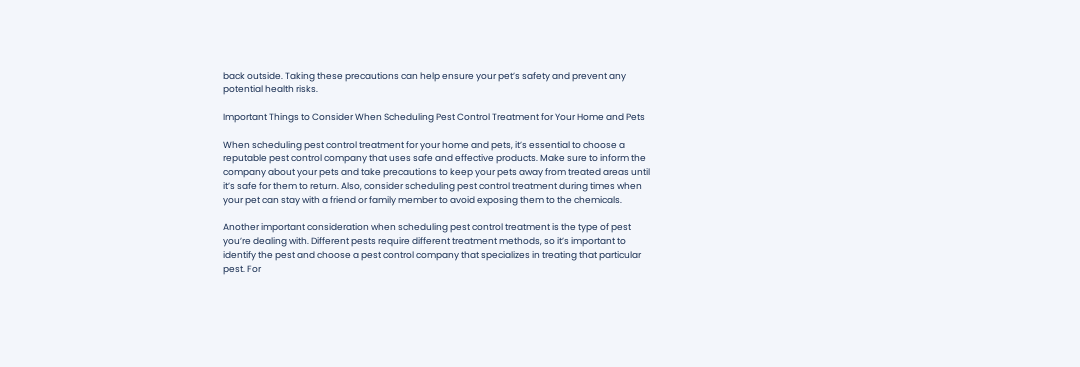back outside. Taking these precautions can help ensure your pet’s safety and prevent any potential health risks.

Important Things to Consider When Scheduling Pest Control Treatment for Your Home and Pets

When scheduling pest control treatment for your home and pets, it’s essential to choose a reputable pest control company that uses safe and effective products. Make sure to inform the company about your pets and take precautions to keep your pets away from treated areas until it’s safe for them to return. Also, consider scheduling pest control treatment during times when your pet can stay with a friend or family member to avoid exposing them to the chemicals.

Another important consideration when scheduling pest control treatment is the type of pest you’re dealing with. Different pests require different treatment methods, so it’s important to identify the pest and choose a pest control company that specializes in treating that particular pest. For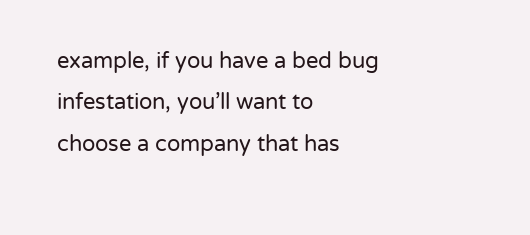example, if you have a bed bug infestation, you’ll want to choose a company that has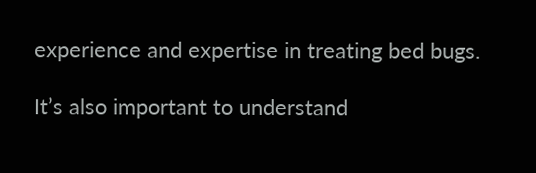experience and expertise in treating bed bugs.

It’s also important to understand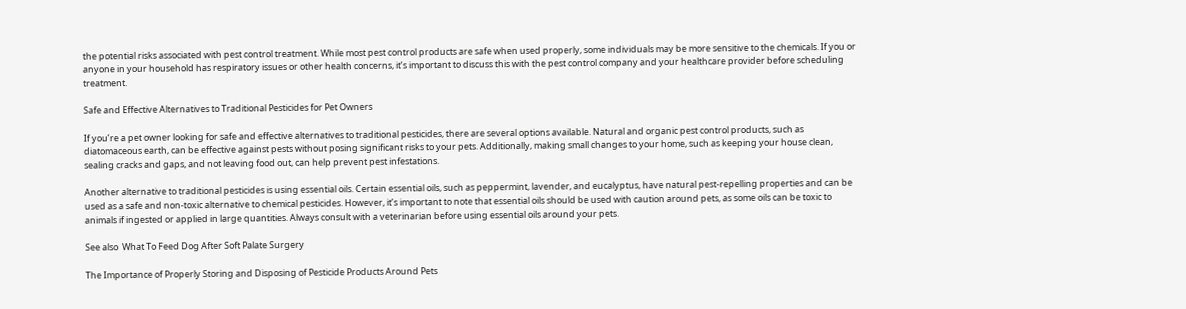the potential risks associated with pest control treatment. While most pest control products are safe when used properly, some individuals may be more sensitive to the chemicals. If you or anyone in your household has respiratory issues or other health concerns, it’s important to discuss this with the pest control company and your healthcare provider before scheduling treatment.

Safe and Effective Alternatives to Traditional Pesticides for Pet Owners

If you’re a pet owner looking for safe and effective alternatives to traditional pesticides, there are several options available. Natural and organic pest control products, such as diatomaceous earth, can be effective against pests without posing significant risks to your pets. Additionally, making small changes to your home, such as keeping your house clean, sealing cracks and gaps, and not leaving food out, can help prevent pest infestations.

Another alternative to traditional pesticides is using essential oils. Certain essential oils, such as peppermint, lavender, and eucalyptus, have natural pest-repelling properties and can be used as a safe and non-toxic alternative to chemical pesticides. However, it’s important to note that essential oils should be used with caution around pets, as some oils can be toxic to animals if ingested or applied in large quantities. Always consult with a veterinarian before using essential oils around your pets.

See also  What To Feed Dog After Soft Palate Surgery

The Importance of Properly Storing and Disposing of Pesticide Products Around Pets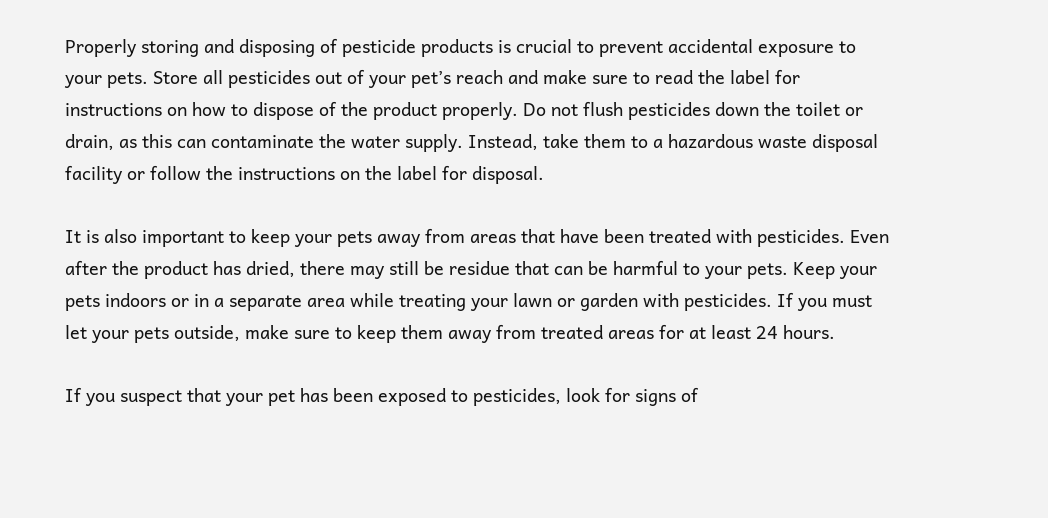Properly storing and disposing of pesticide products is crucial to prevent accidental exposure to your pets. Store all pesticides out of your pet’s reach and make sure to read the label for instructions on how to dispose of the product properly. Do not flush pesticides down the toilet or drain, as this can contaminate the water supply. Instead, take them to a hazardous waste disposal facility or follow the instructions on the label for disposal.

It is also important to keep your pets away from areas that have been treated with pesticides. Even after the product has dried, there may still be residue that can be harmful to your pets. Keep your pets indoors or in a separate area while treating your lawn or garden with pesticides. If you must let your pets outside, make sure to keep them away from treated areas for at least 24 hours.

If you suspect that your pet has been exposed to pesticides, look for signs of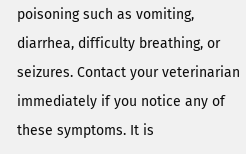poisoning such as vomiting, diarrhea, difficulty breathing, or seizures. Contact your veterinarian immediately if you notice any of these symptoms. It is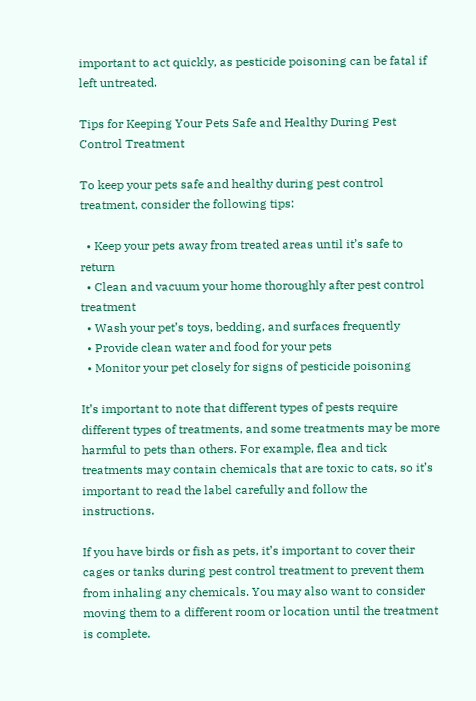important to act quickly, as pesticide poisoning can be fatal if left untreated.

Tips for Keeping Your Pets Safe and Healthy During Pest Control Treatment

To keep your pets safe and healthy during pest control treatment, consider the following tips:

  • Keep your pets away from treated areas until it’s safe to return
  • Clean and vacuum your home thoroughly after pest control treatment
  • Wash your pet’s toys, bedding, and surfaces frequently
  • Provide clean water and food for your pets
  • Monitor your pet closely for signs of pesticide poisoning

It’s important to note that different types of pests require different types of treatments, and some treatments may be more harmful to pets than others. For example, flea and tick treatments may contain chemicals that are toxic to cats, so it’s important to read the label carefully and follow the instructions.

If you have birds or fish as pets, it’s important to cover their cages or tanks during pest control treatment to prevent them from inhaling any chemicals. You may also want to consider moving them to a different room or location until the treatment is complete.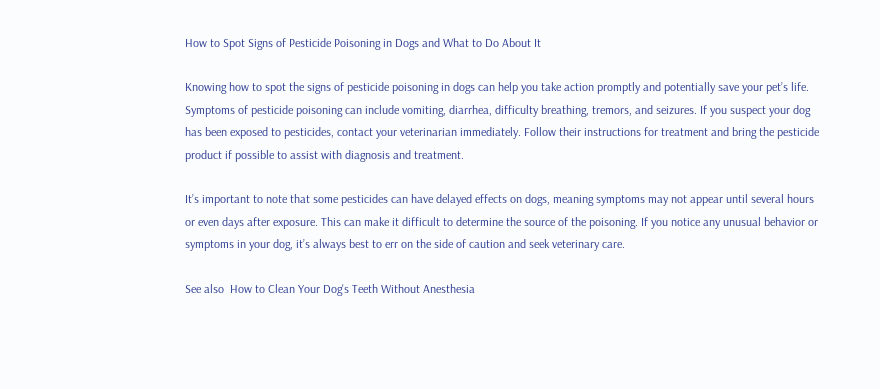How to Spot Signs of Pesticide Poisoning in Dogs and What to Do About It

Knowing how to spot the signs of pesticide poisoning in dogs can help you take action promptly and potentially save your pet’s life. Symptoms of pesticide poisoning can include vomiting, diarrhea, difficulty breathing, tremors, and seizures. If you suspect your dog has been exposed to pesticides, contact your veterinarian immediately. Follow their instructions for treatment and bring the pesticide product if possible to assist with diagnosis and treatment.

It’s important to note that some pesticides can have delayed effects on dogs, meaning symptoms may not appear until several hours or even days after exposure. This can make it difficult to determine the source of the poisoning. If you notice any unusual behavior or symptoms in your dog, it’s always best to err on the side of caution and seek veterinary care.

See also  How to Clean Your Dog's Teeth Without Anesthesia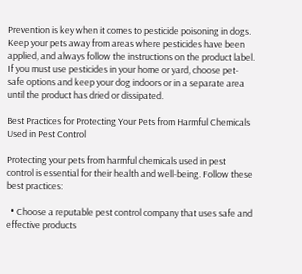Prevention is key when it comes to pesticide poisoning in dogs. Keep your pets away from areas where pesticides have been applied, and always follow the instructions on the product label. If you must use pesticides in your home or yard, choose pet-safe options and keep your dog indoors or in a separate area until the product has dried or dissipated.

Best Practices for Protecting Your Pets from Harmful Chemicals Used in Pest Control

Protecting your pets from harmful chemicals used in pest control is essential for their health and well-being. Follow these best practices:

  • Choose a reputable pest control company that uses safe and effective products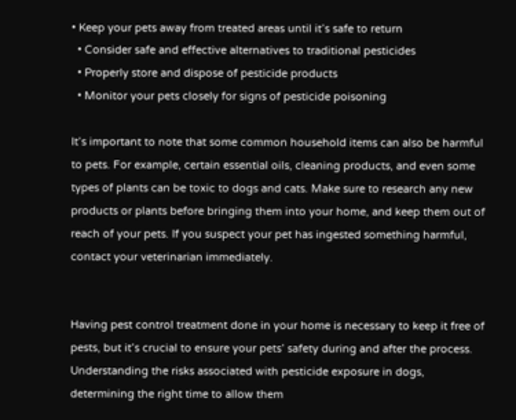• Keep your pets away from treated areas until it’s safe to return
  • Consider safe and effective alternatives to traditional pesticides
  • Properly store and dispose of pesticide products
  • Monitor your pets closely for signs of pesticide poisoning

It’s important to note that some common household items can also be harmful to pets. For example, certain essential oils, cleaning products, and even some types of plants can be toxic to dogs and cats. Make sure to research any new products or plants before bringing them into your home, and keep them out of reach of your pets. If you suspect your pet has ingested something harmful, contact your veterinarian immediately.


Having pest control treatment done in your home is necessary to keep it free of pests, but it’s crucial to ensure your pets’ safety during and after the process. Understanding the risks associated with pesticide exposure in dogs, determining the right time to allow them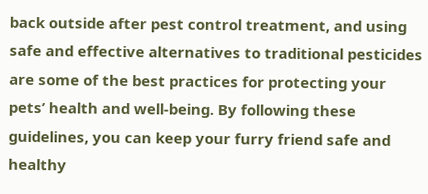back outside after pest control treatment, and using safe and effective alternatives to traditional pesticides are some of the best practices for protecting your pets’ health and well-being. By following these guidelines, you can keep your furry friend safe and healthy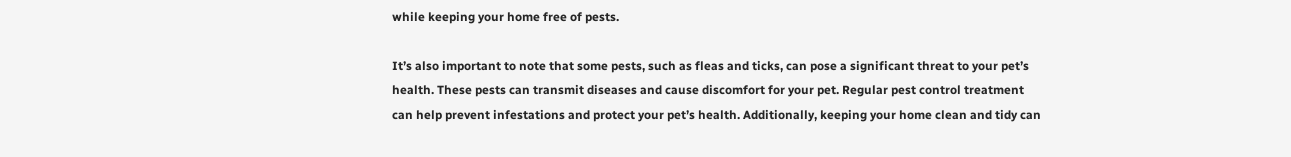while keeping your home free of pests.

It’s also important to note that some pests, such as fleas and ticks, can pose a significant threat to your pet’s health. These pests can transmit diseases and cause discomfort for your pet. Regular pest control treatment can help prevent infestations and protect your pet’s health. Additionally, keeping your home clean and tidy can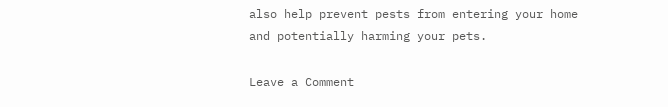also help prevent pests from entering your home and potentially harming your pets.

Leave a Comment